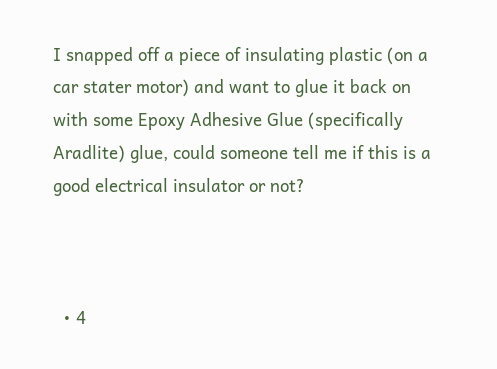I snapped off a piece of insulating plastic (on a car stater motor) and want to glue it back on with some Epoxy Adhesive Glue (specifically Aradlite) glue, could someone tell me if this is a good electrical insulator or not?



  • 4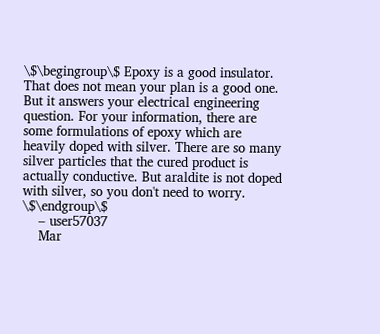\$\begingroup\$ Epoxy is a good insulator. That does not mean your plan is a good one. But it answers your electrical engineering question. For your information, there are some formulations of epoxy which are heavily doped with silver. There are so many silver particles that the cured product is actually conductive. But araldite is not doped with silver, so you don't need to worry. \$\endgroup\$
    – user57037
    Mar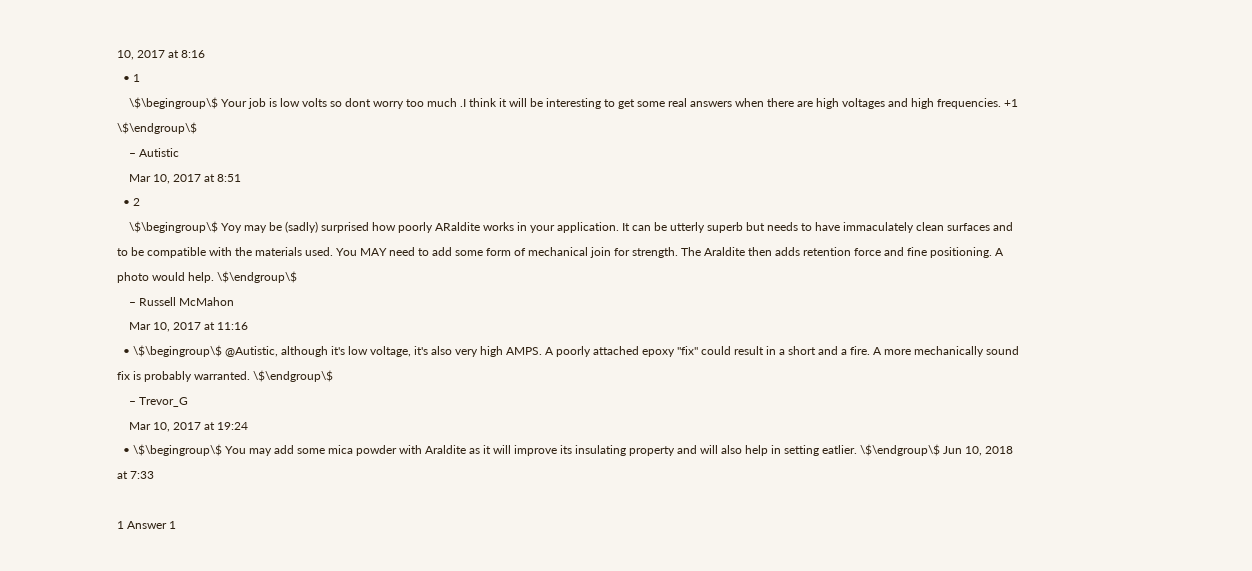10, 2017 at 8:16
  • 1
    \$\begingroup\$ Your job is low volts so dont worry too much .I think it will be interesting to get some real answers when there are high voltages and high frequencies. +1 \$\endgroup\$
    – Autistic
    Mar 10, 2017 at 8:51
  • 2
    \$\begingroup\$ Yoy may be (sadly) surprised how poorly ARaldite works in your application. It can be utterly superb but needs to have immaculately clean surfaces and to be compatible with the materials used. You MAY need to add some form of mechanical join for strength. The Araldite then adds retention force and fine positioning. A photo would help. \$\endgroup\$
    – Russell McMahon
    Mar 10, 2017 at 11:16
  • \$\begingroup\$ @Autistic, although it's low voltage, it's also very high AMPS. A poorly attached epoxy "fix" could result in a short and a fire. A more mechanically sound fix is probably warranted. \$\endgroup\$
    – Trevor_G
    Mar 10, 2017 at 19:24
  • \$\begingroup\$ You may add some mica powder with Araldite as it will improve its insulating property and will also help in setting eatlier. \$\endgroup\$ Jun 10, 2018 at 7:33

1 Answer 1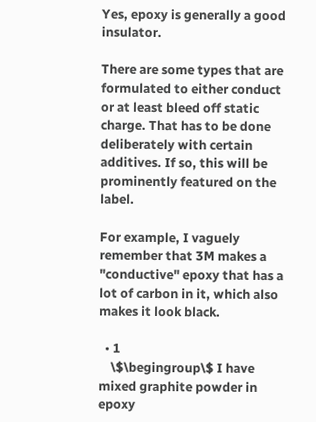Yes, epoxy is generally a good insulator.

There are some types that are formulated to either conduct or at least bleed off static charge. That has to be done deliberately with certain additives. If so, this will be prominently featured on the label.

For example, I vaguely remember that 3M makes a "conductive" epoxy that has a lot of carbon in it, which also makes it look black.

  • 1
    \$\begingroup\$ I have mixed graphite powder in epoxy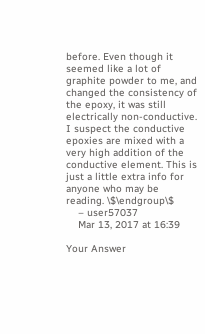before. Even though it seemed like a lot of graphite powder to me, and changed the consistency of the epoxy, it was still electrically non-conductive. I suspect the conductive epoxies are mixed with a very high addition of the conductive element. This is just a little extra info for anyone who may be reading. \$\endgroup\$
    – user57037
    Mar 13, 2017 at 16:39

Your Answer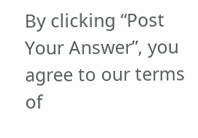By clicking “Post Your Answer”, you agree to our terms of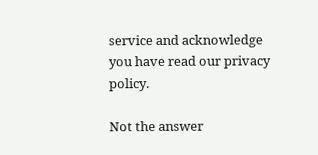service and acknowledge you have read our privacy policy.

Not the answer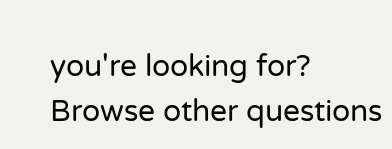you're looking for? Browse other questions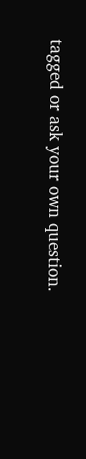tagged or ask your own question.